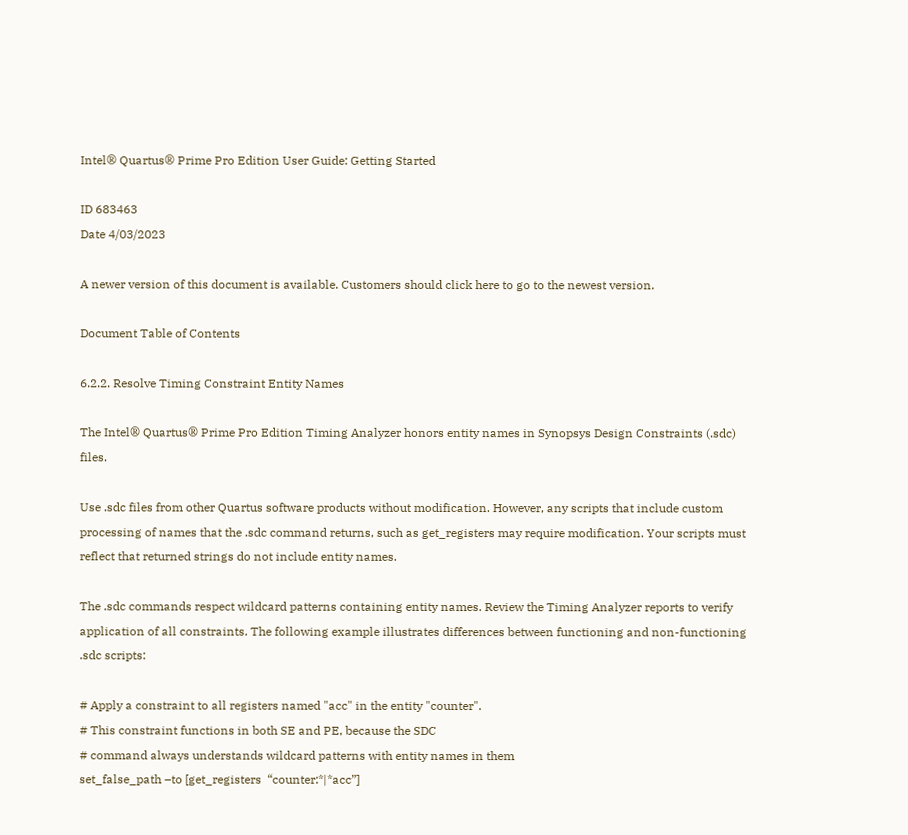Intel® Quartus® Prime Pro Edition User Guide: Getting Started

ID 683463
Date 4/03/2023

A newer version of this document is available. Customers should click here to go to the newest version.

Document Table of Contents

6.2.2. Resolve Timing Constraint Entity Names

The Intel® Quartus® Prime Pro Edition Timing Analyzer honors entity names in Synopsys Design Constraints (.sdc) files.

Use .sdc files from other Quartus software products without modification. However, any scripts that include custom processing of names that the .sdc command returns, such as get_registers may require modification. Your scripts must reflect that returned strings do not include entity names.

The .sdc commands respect wildcard patterns containing entity names. Review the Timing Analyzer reports to verify application of all constraints. The following example illustrates differences between functioning and non-functioning .sdc scripts:

# Apply a constraint to all registers named "acc" in the entity "counter".
# This constraint functions in both SE and PE, because the SDC
# command always understands wildcard patterns with entity names in them
set_false_path –to [get_registers  “counter:*|*acc”]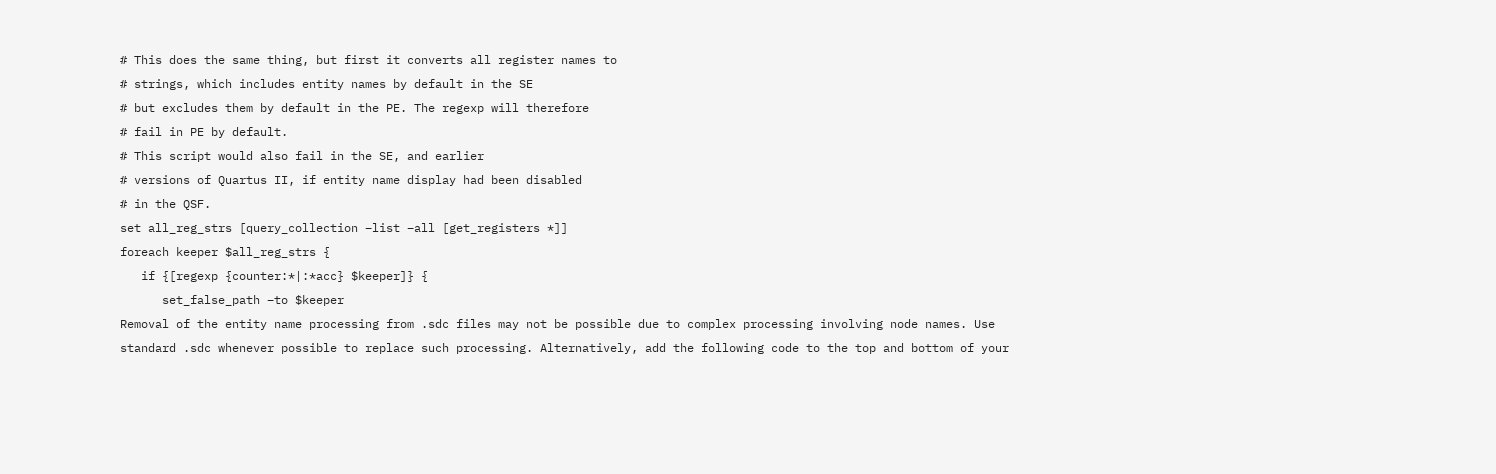# This does the same thing, but first it converts all register names to
# strings, which includes entity names by default in the SE
# but excludes them by default in the PE. The regexp will therefore
# fail in PE by default.
# This script would also fail in the SE, and earlier
# versions of Quartus II, if entity name display had been disabled
# in the QSF.
set all_reg_strs [query_collection –list –all [get_registers *]]
foreach keeper $all_reg_strs {
   if {[regexp {counter:*|:*acc} $keeper]} {
      set_false_path –to $keeper
Removal of the entity name processing from .sdc files may not be possible due to complex processing involving node names. Use standard .sdc whenever possible to replace such processing. Alternatively, add the following code to the top and bottom of your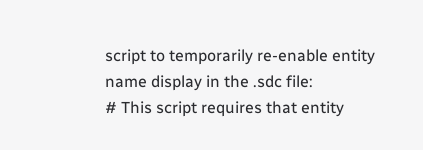script to temporarily re-enable entity name display in the .sdc file:
# This script requires that entity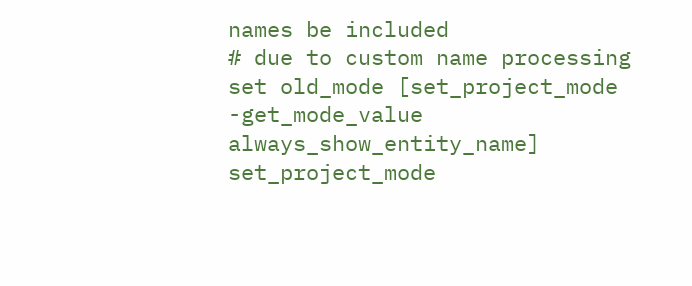names be included
# due to custom name processing
set old_mode [set_project_mode -get_mode_value always_show_entity_name]
set_project_mode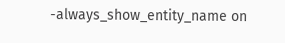-always_show_entity_name on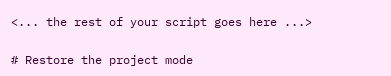<... the rest of your script goes here ...>

# Restore the project mode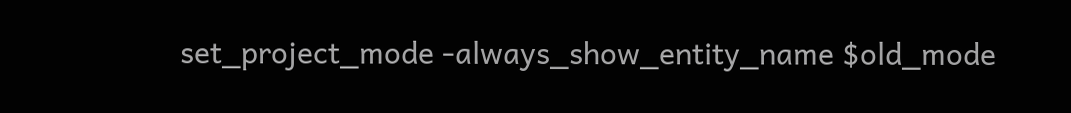set_project_mode -always_show_entity_name $old_mode